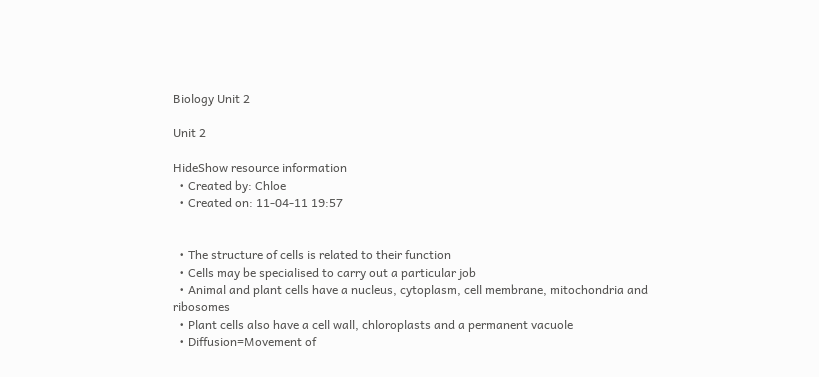Biology Unit 2

Unit 2

HideShow resource information
  • Created by: Chloe
  • Created on: 11-04-11 19:57


  • The structure of cells is related to their function
  • Cells may be specialised to carry out a particular job
  • Animal and plant cells have a nucleus, cytoplasm, cell membrane, mitochondria and ribosomes
  • Plant cells also have a cell wall, chloroplasts and a permanent vacuole
  • Diffusion=Movement of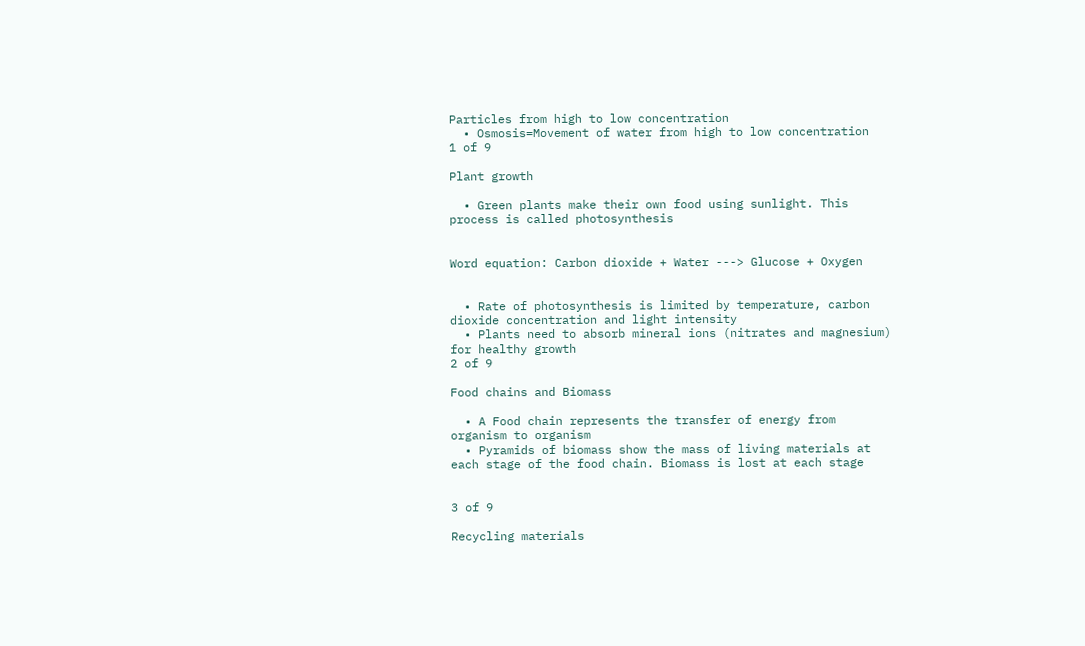Particles from high to low concentration
  • Osmosis=Movement of water from high to low concentration
1 of 9

Plant growth

  • Green plants make their own food using sunlight. This process is called photosynthesis


Word equation: Carbon dioxide + Water ---> Glucose + Oxygen


  • Rate of photosynthesis is limited by temperature, carbon dioxide concentration and light intensity
  • Plants need to absorb mineral ions (nitrates and magnesium) for healthy growth
2 of 9

Food chains and Biomass

  • A Food chain represents the transfer of energy from organism to organism
  • Pyramids of biomass show the mass of living materials at each stage of the food chain. Biomass is lost at each stage


3 of 9

Recycling materials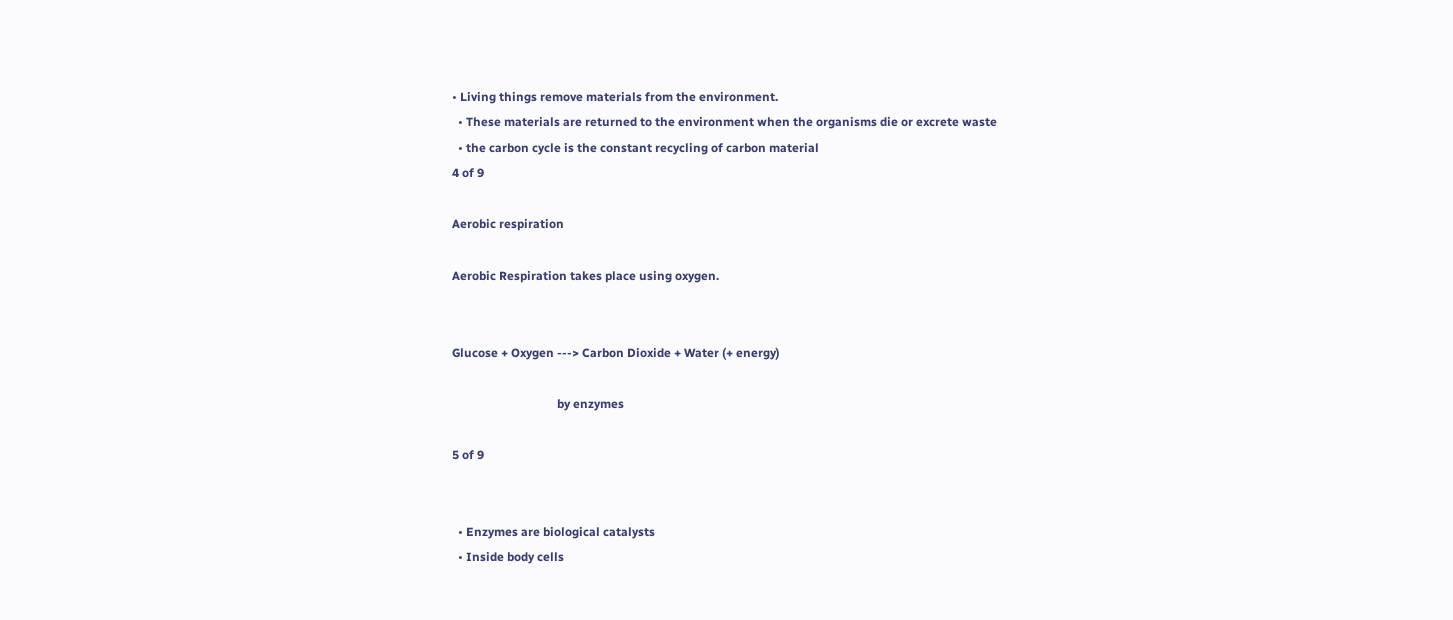• Living things remove materials from the environment.
  • These materials are returned to the environment when the organisms die or excrete waste
  • the carbon cycle is the constant recycling of carbon material
4 of 9

Aerobic respiration

Aerobic Respiration takes place using oxygen.


Glucose + Oxygen ---> Carbon Dioxide + Water (+ energy)

                                   by enzymes

5 of 9


  • Enzymes are biological catalysts
  • Inside body cells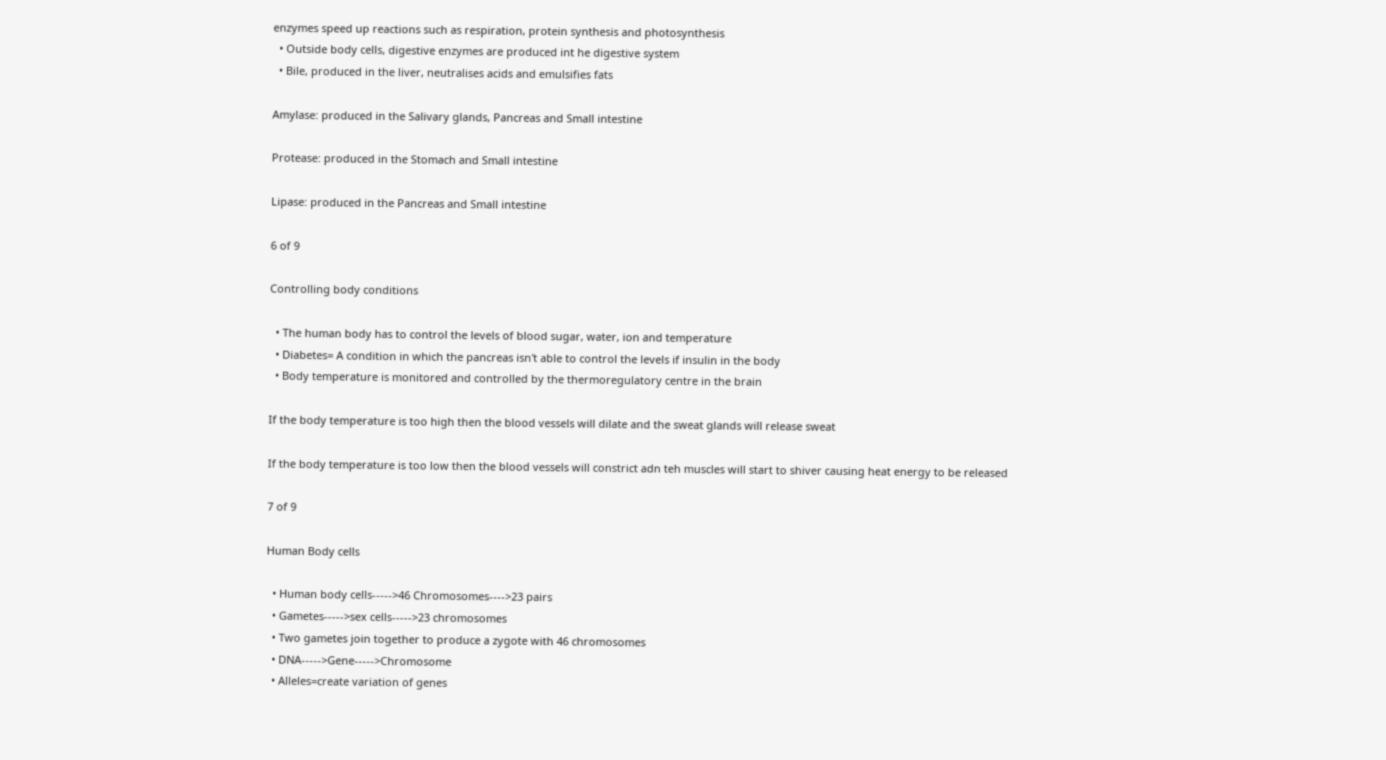enzymes speed up reactions such as respiration, protein synthesis and photosynthesis
  • Outside body cells, digestive enzymes are produced int he digestive system
  • Bile, produced in the liver, neutralises acids and emulsifies fats

Amylase: produced in the Salivary glands, Pancreas and Small intestine

Protease: produced in the Stomach and Small intestine

Lipase: produced in the Pancreas and Small intestine

6 of 9

Controlling body conditions

  • The human body has to control the levels of blood sugar, water, ion and temperature
  • Diabetes= A condition in which the pancreas isn't able to control the levels if insulin in the body
  • Body temperature is monitored and controlled by the thermoregulatory centre in the brain

If the body temperature is too high then the blood vessels will dilate and the sweat glands will release sweat

If the body temperature is too low then the blood vessels will constrict adn teh muscles will start to shiver causing heat energy to be released

7 of 9

Human Body cells

  • Human body cells----->46 Chromosomes---->23 pairs
  • Gametes----->sex cells----->23 chromosomes
  • Two gametes join together to produce a zygote with 46 chromosomes
  • DNA----->Gene----->Chromosome
  • Alleles=create variation of genes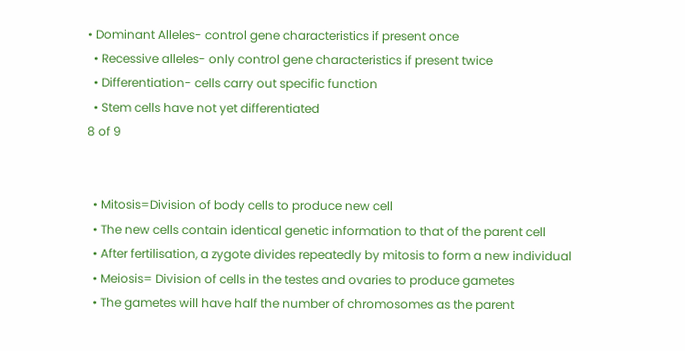• Dominant Alleles- control gene characteristics if present once
  • Recessive alleles- only control gene characteristics if present twice
  • Differentiation- cells carry out specific function
  • Stem cells have not yet differentiated
8 of 9


  • Mitosis=Division of body cells to produce new cell
  • The new cells contain identical genetic information to that of the parent cell
  • After fertilisation, a zygote divides repeatedly by mitosis to form a new individual
  • Meiosis= Division of cells in the testes and ovaries to produce gametes
  • The gametes will have half the number of chromosomes as the parent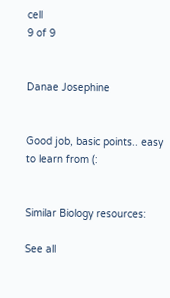cell
9 of 9


Danae Josephine


Good job, basic points.. easy to learn from (:


Similar Biology resources:

See all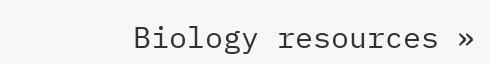Biology resources »